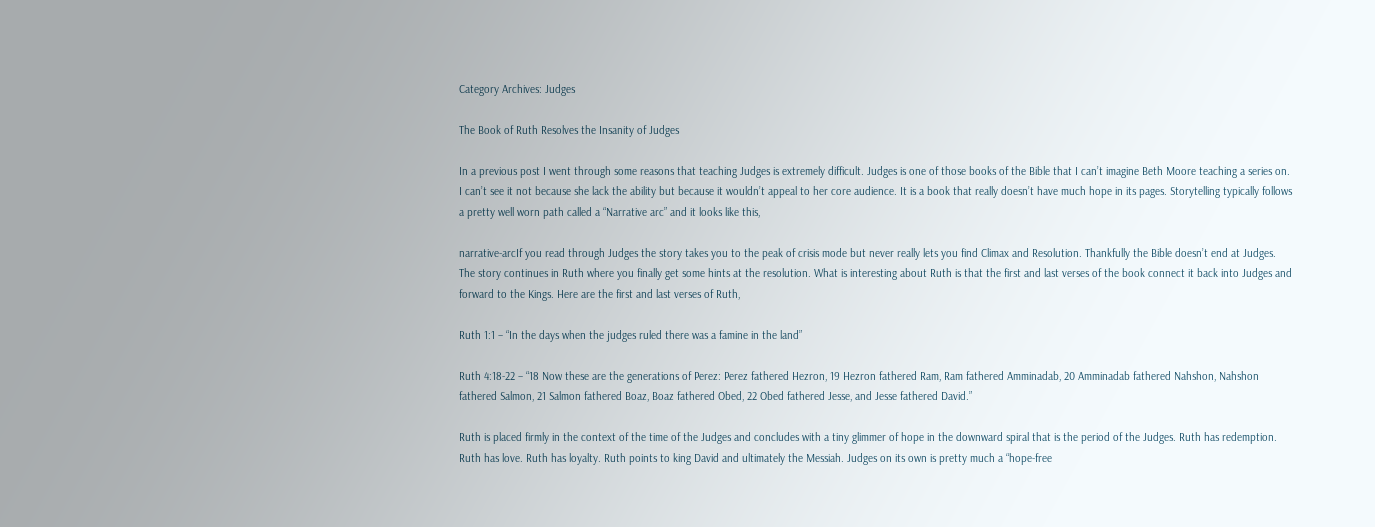Category Archives: Judges

The Book of Ruth Resolves the Insanity of Judges

In a previous post I went through some reasons that teaching Judges is extremely difficult. Judges is one of those books of the Bible that I can’t imagine Beth Moore teaching a series on. I can’t see it not because she lack the ability but because it wouldn’t appeal to her core audience. It is a book that really doesn’t have much hope in its pages. Storytelling typically follows a pretty well worn path called a “Narrative arc” and it looks like this,

narrative-arcIf you read through Judges the story takes you to the peak of crisis mode but never really lets you find Climax and Resolution. Thankfully the Bible doesn’t end at Judges. The story continues in Ruth where you finally get some hints at the resolution. What is interesting about Ruth is that the first and last verses of the book connect it back into Judges and forward to the Kings. Here are the first and last verses of Ruth,

Ruth 1:1 – “In the days when the judges ruled there was a famine in the land”

Ruth 4:18-22 – “18 Now these are the generations of Perez: Perez fathered Hezron, 19 Hezron fathered Ram, Ram fathered Amminadab, 20 Amminadab fathered Nahshon, Nahshon fathered Salmon, 21 Salmon fathered Boaz, Boaz fathered Obed, 22 Obed fathered Jesse, and Jesse fathered David.”

Ruth is placed firmly in the context of the time of the Judges and concludes with a tiny glimmer of hope in the downward spiral that is the period of the Judges. Ruth has redemption. Ruth has love. Ruth has loyalty. Ruth points to king David and ultimately the Messiah. Judges on its own is pretty much a “hope-free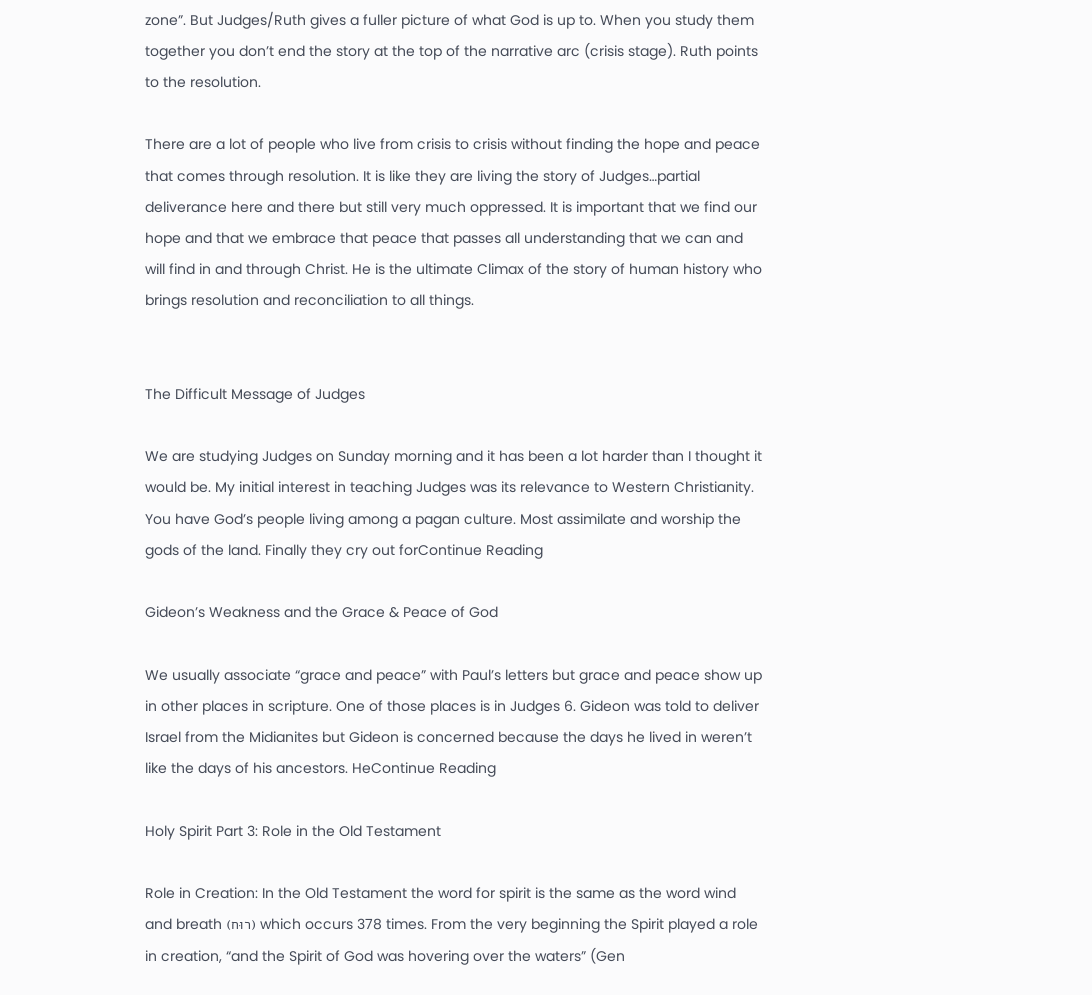zone”. But Judges/Ruth gives a fuller picture of what God is up to. When you study them together you don’t end the story at the top of the narrative arc (crisis stage). Ruth points to the resolution.

There are a lot of people who live from crisis to crisis without finding the hope and peace that comes through resolution. It is like they are living the story of Judges…partial deliverance here and there but still very much oppressed. It is important that we find our hope and that we embrace that peace that passes all understanding that we can and will find in and through Christ. He is the ultimate Climax of the story of human history who brings resolution and reconciliation to all things.


The Difficult Message of Judges

We are studying Judges on Sunday morning and it has been a lot harder than I thought it would be. My initial interest in teaching Judges was its relevance to Western Christianity. You have God’s people living among a pagan culture. Most assimilate and worship the gods of the land. Finally they cry out forContinue Reading

Gideon’s Weakness and the Grace & Peace of God

We usually associate “grace and peace” with Paul’s letters but grace and peace show up in other places in scripture. One of those places is in Judges 6. Gideon was told to deliver Israel from the Midianites but Gideon is concerned because the days he lived in weren’t like the days of his ancestors. HeContinue Reading

Holy Spirit Part 3: Role in the Old Testament

Role in Creation: In the Old Testament the word for spirit is the same as the word wind and breath (רוּח) which occurs 378 times. From the very beginning the Spirit played a role in creation, “and the Spirit of God was hovering over the waters” (Gen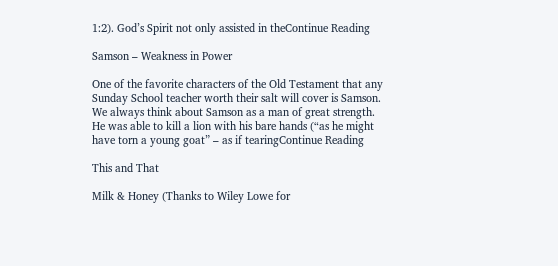1:2). God’s Spirit not only assisted in theContinue Reading

Samson – Weakness in Power

One of the favorite characters of the Old Testament that any Sunday School teacher worth their salt will cover is Samson. We always think about Samson as a man of great strength. He was able to kill a lion with his bare hands (“as he might have torn a young goat” – as if tearingContinue Reading

This and That

Milk & Honey (Thanks to Wiley Lowe for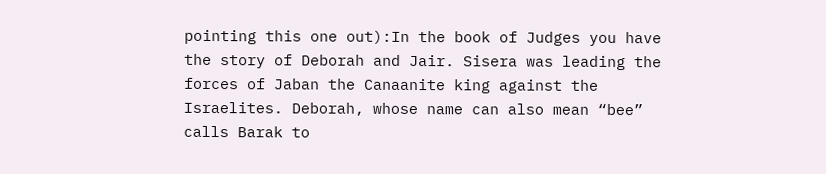pointing this one out):In the book of Judges you have the story of Deborah and Jair. Sisera was leading the forces of Jaban the Canaanite king against the Israelites. Deborah, whose name can also mean “bee” calls Barak to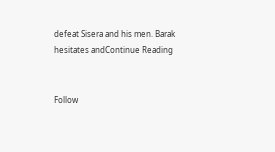defeat Sisera and his men. Barak hesitates andContinue Reading


Follow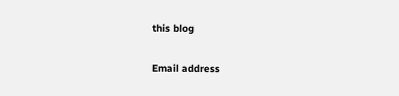this blog

Email address